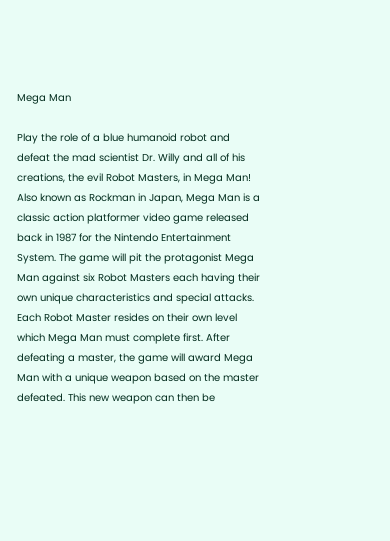Mega Man

Play the role of a blue humanoid robot and defeat the mad scientist Dr. Willy and all of his creations, the evil Robot Masters, in Mega Man! Also known as Rockman in Japan, Mega Man is a classic action platformer video game released back in 1987 for the Nintendo Entertainment System. The game will pit the protagonist Mega Man against six Robot Masters each having their own unique characteristics and special attacks. Each Robot Master resides on their own level which Mega Man must complete first. After defeating a master, the game will award Mega Man with a unique weapon based on the master defeated. This new weapon can then be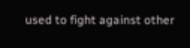used to fight against other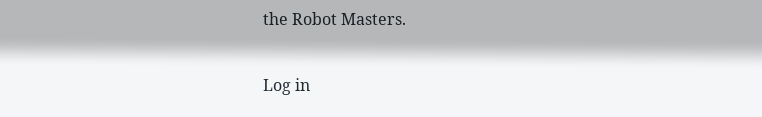the Robot Masters.


Log in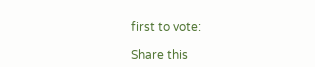first to vote:

Share this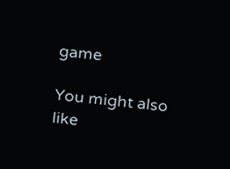game

You might also like